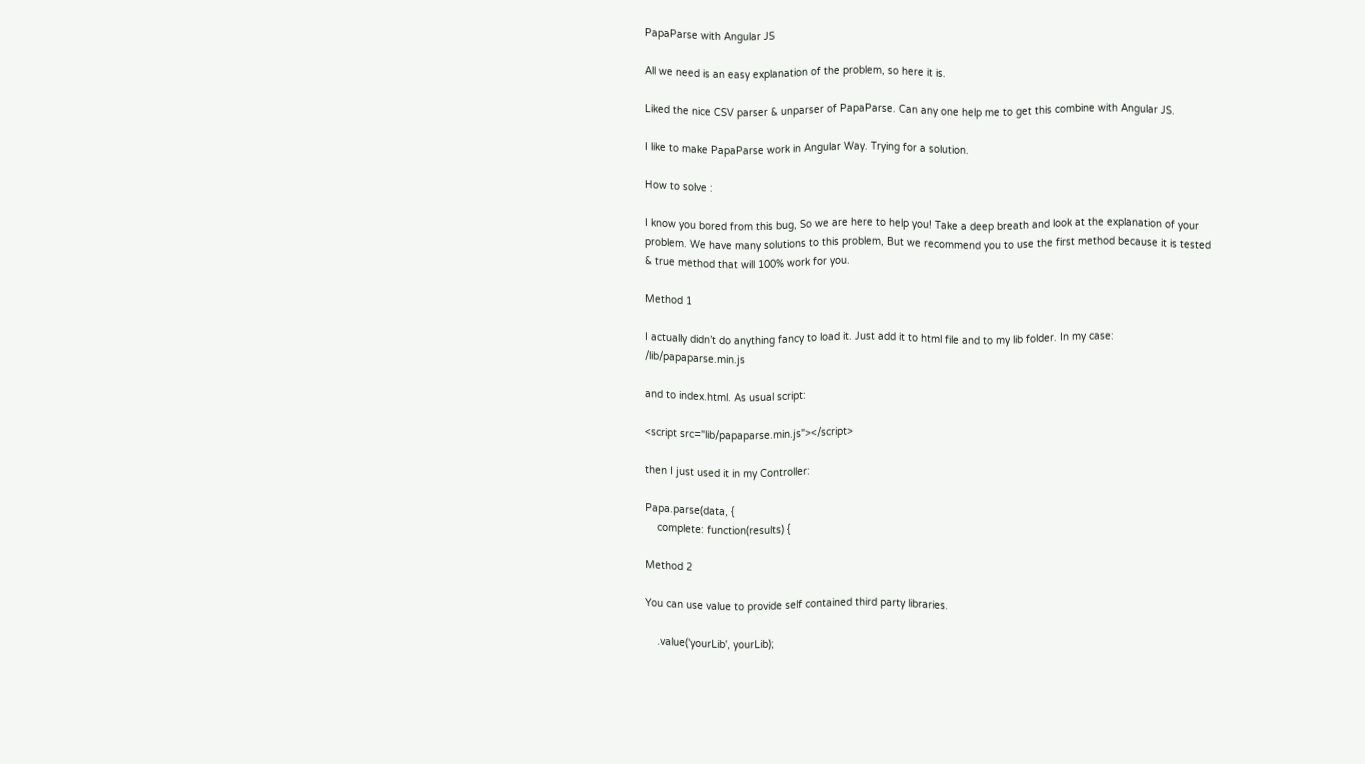PapaParse with Angular JS

All we need is an easy explanation of the problem, so here it is.

Liked the nice CSV parser & unparser of PapaParse. Can any one help me to get this combine with Angular JS.

I like to make PapaParse work in Angular Way. Trying for a solution.

How to solve :

I know you bored from this bug, So we are here to help you! Take a deep breath and look at the explanation of your problem. We have many solutions to this problem, But we recommend you to use the first method because it is tested & true method that will 100% work for you.

Method 1

I actually didn’t do anything fancy to load it. Just add it to html file and to my lib folder. In my case: /lib/papaparse.min.js

and to index.html. As usual script:

<script src="lib/papaparse.min.js"></script>

then I just used it in my Controller:

Papa.parse(data, {
    complete: function(results) {

Method 2

You can use value to provide self contained third party libraries.

    .value('yourLib', yourLib);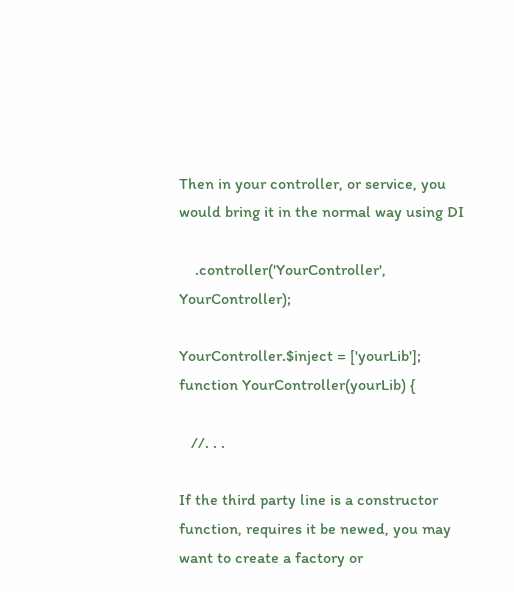Then in your controller, or service, you would bring it in the normal way using DI

    .controller('YourController', YourController);

YourController.$inject = ['yourLib'];
function YourController(yourLib) {

   //. . .

If the third party line is a constructor function, requires it be newed, you may want to create a factory or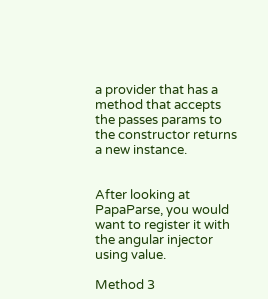a provider that has a method that accepts the passes params to the constructor returns a new instance.


After looking at PapaParse, you would want to register it with the angular injector using value.

Method 3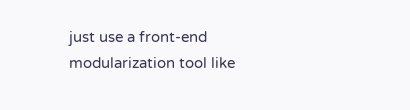just use a front-end modularization tool like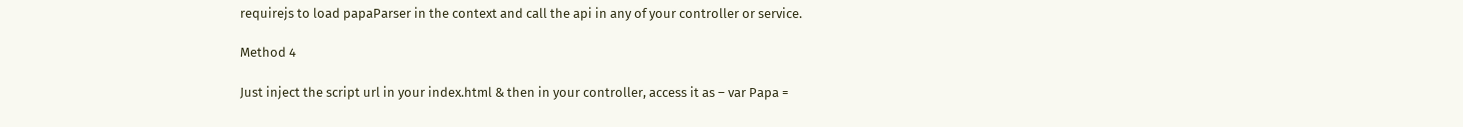requirejs to load papaParser in the context and call the api in any of your controller or service.

Method 4

Just inject the script url in your index.html & then in your controller, access it as – var Papa =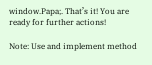window.Papa;. That’s it! You are ready for further actions!

Note: Use and implement method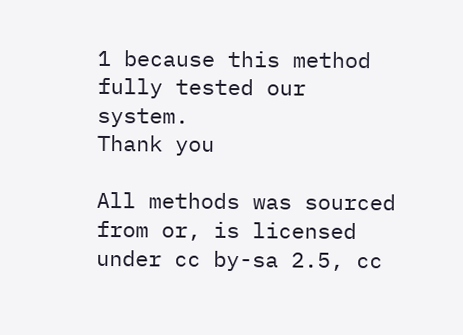1 because this method fully tested our system.
Thank you

All methods was sourced from or, is licensed under cc by-sa 2.5, cc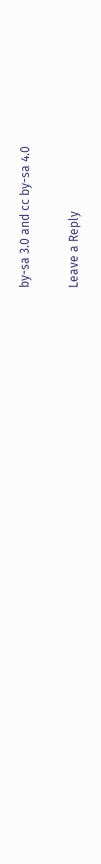by-sa 3.0 and cc by-sa 4.0

Leave a Reply